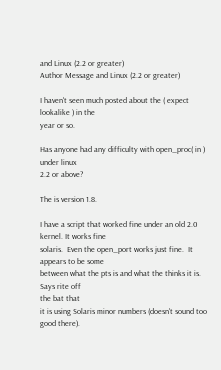and Linux (2.2 or greater)
Author Message and Linux (2.2 or greater)

I haven't seen much posted about the ( expect lookalike ) in the
year or so.

Has anyone had any difficulty with open_proc( in ) under linux
2.2 or above?

The is version 1.8.

I have a script that worked fine under an old 2.0 kernel. It works fine
solaris.  Even the open_port works just fine.  It appears to be some
between what the pts is and what the thinks it is. Says rite off
the bat that
it is using Solaris minor numbers (doesn't sound too good there).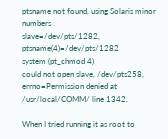ptsname not found, using Solaris minor numbers
slave=/dev/pts/1282, ptsname(4)=/dev/pts/1282
system (pt_chmod 4)
could not open slave, /dev/pts258, errno=Permission denied at
/usr/local/COMM/ line 1342.

When I tried running it as root to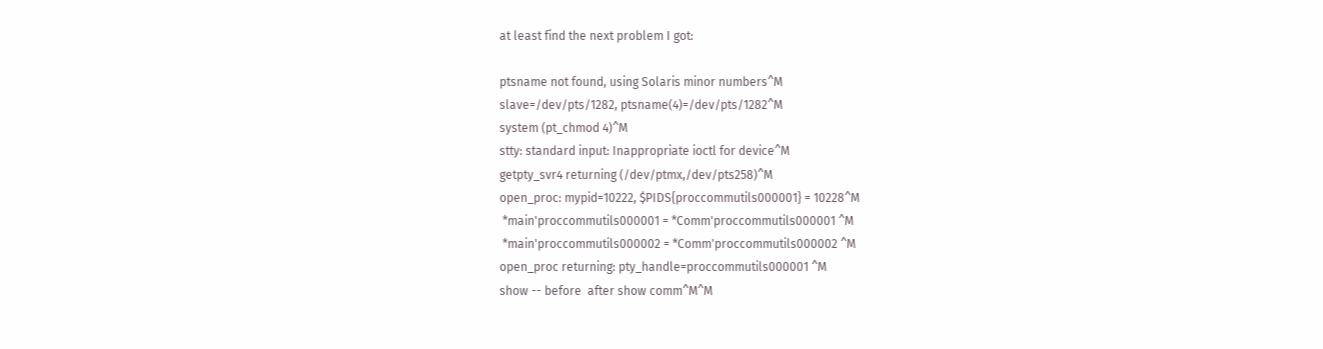at least find the next problem I got:

ptsname not found, using Solaris minor numbers^M
slave=/dev/pts/1282, ptsname(4)=/dev/pts/1282^M
system (pt_chmod 4)^M
stty: standard input: Inappropriate ioctl for device^M
getpty_svr4 returning (/dev/ptmx,/dev/pts258)^M
open_proc: mypid=10222, $PIDS{proccommutils000001} = 10228^M
 *main'proccommutils000001 = *Comm'proccommutils000001 ^M
 *main'proccommutils000002 = *Comm'proccommutils000002 ^M
open_proc returning: pty_handle=proccommutils000001 ^M
show -- before  after show comm^M^M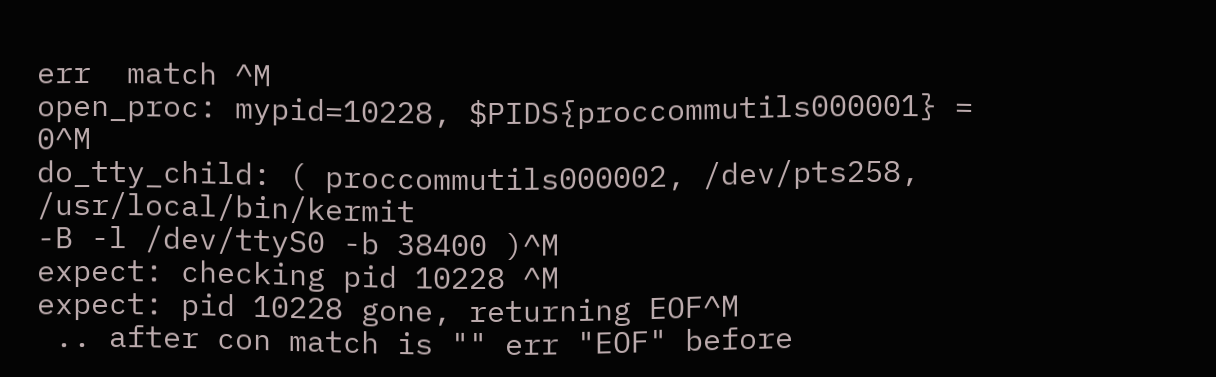err  match ^M
open_proc: mypid=10228, $PIDS{proccommutils000001} = 0^M
do_tty_child: ( proccommutils000002, /dev/pts258, /usr/local/bin/kermit
-B -l /dev/ttyS0 -b 38400 )^M
expect: checking pid 10228 ^M
expect: pid 10228 gone, returning EOF^M
 .. after con match is "" err "EOF" before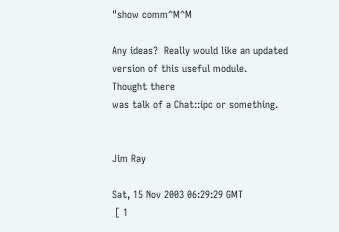"show comm^M^M

Any ideas?  Really would like an updated version of this useful module.
Thought there
was talk of a Chat::ipc or something.


Jim Ray

Sat, 15 Nov 2003 06:29:29 GMT
 [ 1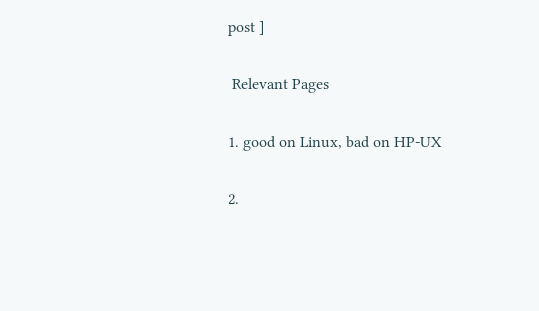post ]

 Relevant Pages

1. good on Linux, bad on HP-UX

2.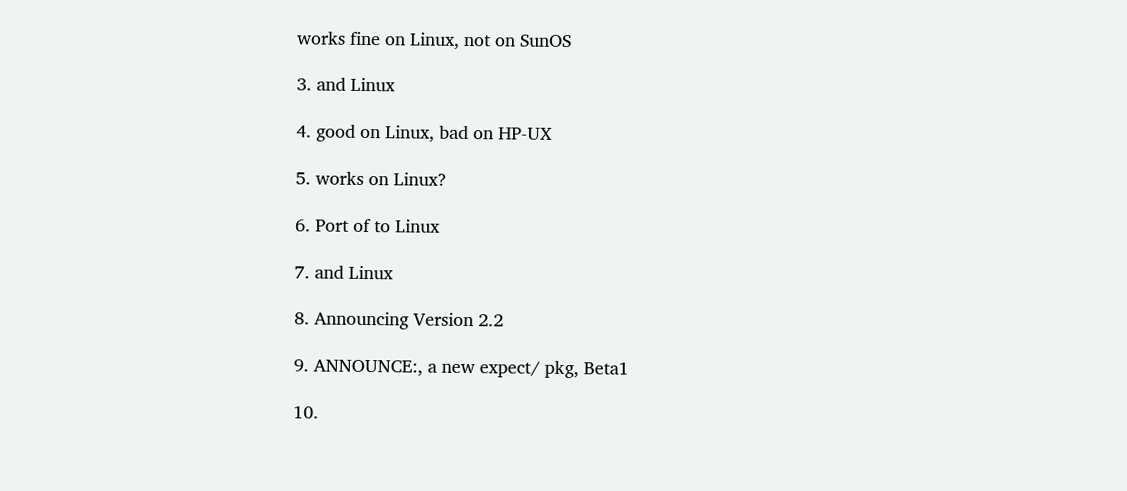works fine on Linux, not on SunOS

3. and Linux

4. good on Linux, bad on HP-UX

5. works on Linux?

6. Port of to Linux

7. and Linux

8. Announcing Version 2.2

9. ANNOUNCE:, a new expect/ pkg, Beta1

10.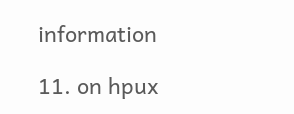information

11. on hpux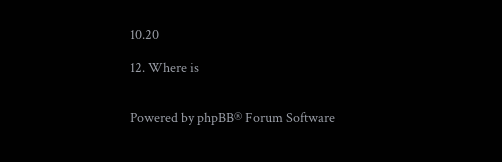10.20

12. Where is


Powered by phpBB® Forum Software